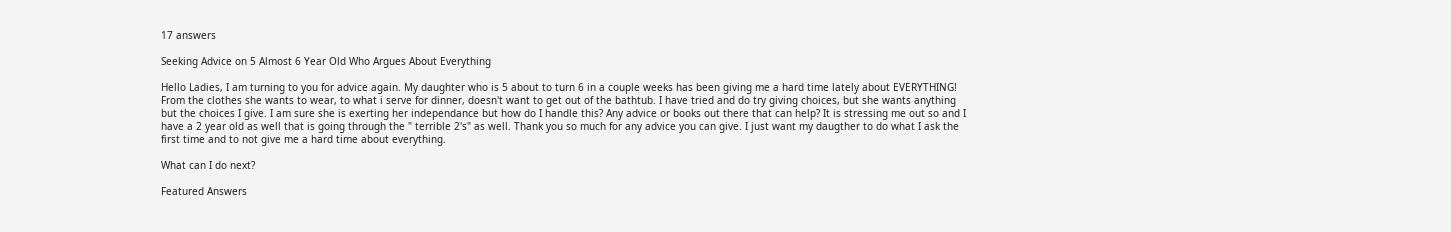17 answers

Seeking Advice on 5 Almost 6 Year Old Who Argues About Everything

Hello Ladies, I am turning to you for advice again. My daughter who is 5 about to turn 6 in a couple weeks has been giving me a hard time lately about EVERYTHING! From the clothes she wants to wear, to what i serve for dinner, doesn't want to get out of the bathtub. I have tried and do try giving choices, but she wants anything but the choices I give. I am sure she is exerting her independance but how do I handle this? Any advice or books out there that can help? It is stressing me out so and I have a 2 year old as well that is going through the " terrible 2's" as well. Thank you so much for any advice you can give. I just want my daugther to do what I ask the first time and to not give me a hard time about everything.

What can I do next?

Featured Answers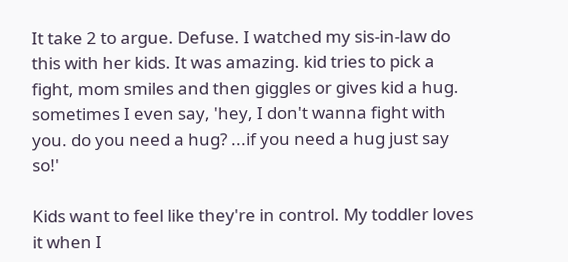It take 2 to argue. Defuse. I watched my sis-in-law do this with her kids. It was amazing. kid tries to pick a fight, mom smiles and then giggles or gives kid a hug. sometimes I even say, 'hey, I don't wanna fight with you. do you need a hug? ...if you need a hug just say so!'

Kids want to feel like they're in control. My toddler loves it when I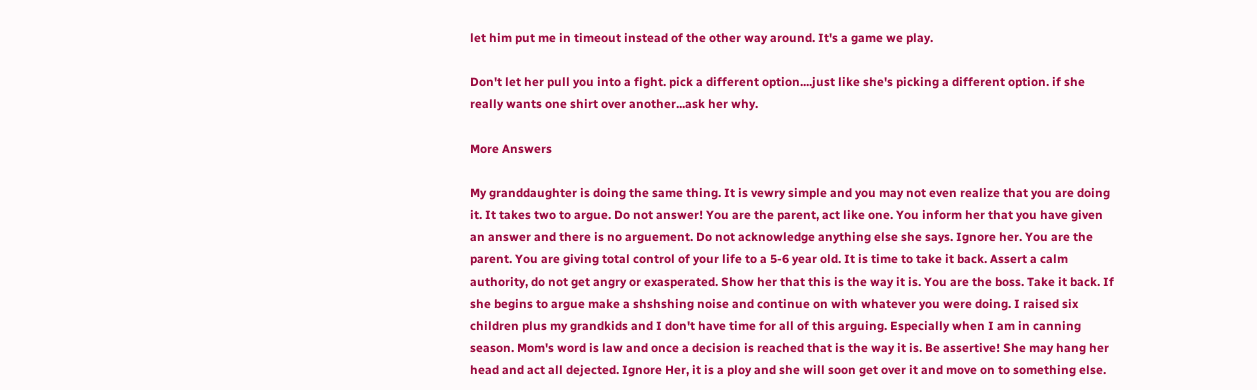let him put me in timeout instead of the other way around. It's a game we play.

Don't let her pull you into a fight. pick a different option....just like she's picking a different option. if she really wants one shirt over another...ask her why.

More Answers

My granddaughter is doing the same thing. It is vewry simple and you may not even realize that you are doing it. It takes two to argue. Do not answer! You are the parent, act like one. You inform her that you have given an answer and there is no arguement. Do not acknowledge anything else she says. Ignore her. You are the parent. You are giving total control of your life to a 5-6 year old. It is time to take it back. Assert a calm authority, do not get angry or exasperated. Show her that this is the way it is. You are the boss. Take it back. If she begins to argue make a shshshing noise and continue on with whatever you were doing. I raised six children plus my grandkids and I don't have time for all of this arguing. Especially when I am in canning season. Mom's word is law and once a decision is reached that is the way it is. Be assertive! She may hang her head and act all dejected. Ignore Her, it is a ploy and she will soon get over it and move on to something else.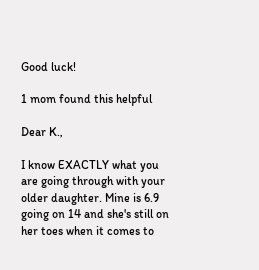Good luck!

1 mom found this helpful

Dear K.,

I know EXACTLY what you are going through with your older daughter. Mine is 6.9 going on 14 and she's still on her toes when it comes to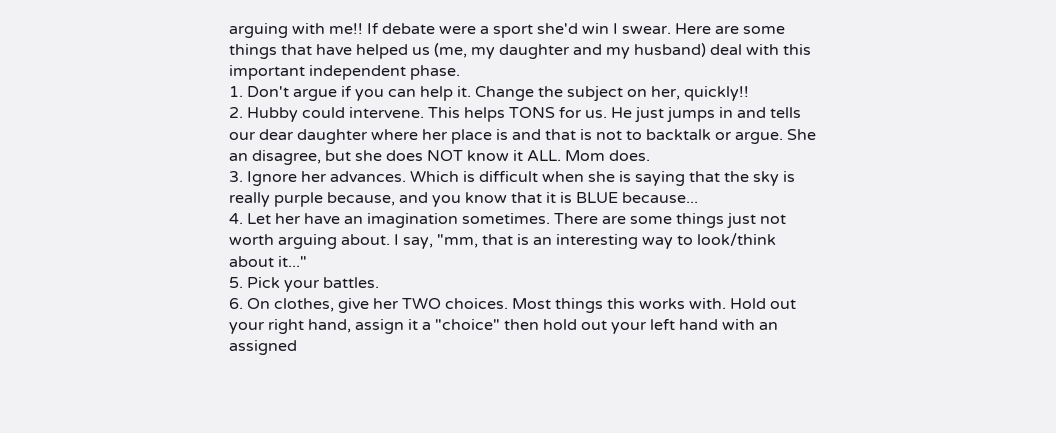arguing with me!! If debate were a sport she'd win I swear. Here are some things that have helped us (me, my daughter and my husband) deal with this important independent phase.
1. Don't argue if you can help it. Change the subject on her, quickly!!
2. Hubby could intervene. This helps TONS for us. He just jumps in and tells our dear daughter where her place is and that is not to backtalk or argue. She an disagree, but she does NOT know it ALL. Mom does.
3. Ignore her advances. Which is difficult when she is saying that the sky is really purple because, and you know that it is BLUE because...
4. Let her have an imagination sometimes. There are some things just not worth arguing about. I say, "mm, that is an interesting way to look/think about it..."
5. Pick your battles.
6. On clothes, give her TWO choices. Most things this works with. Hold out your right hand, assign it a "choice" then hold out your left hand with an assigned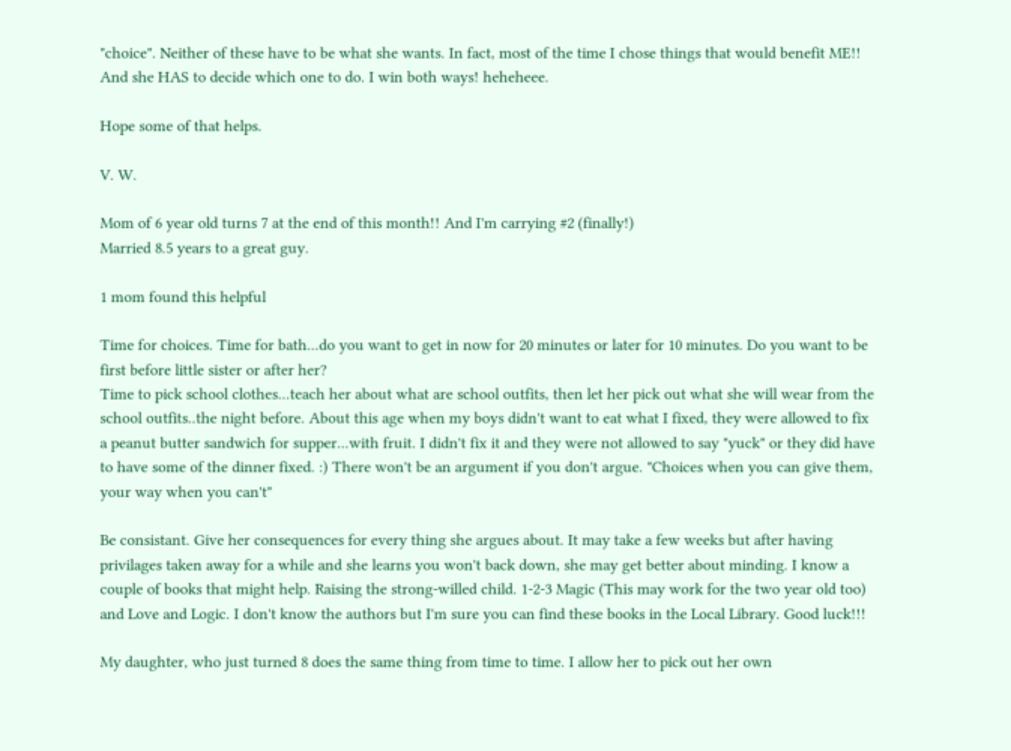"choice". Neither of these have to be what she wants. In fact, most of the time I chose things that would benefit ME!! And she HAS to decide which one to do. I win both ways! heheheee.

Hope some of that helps.

V. W.

Mom of 6 year old turns 7 at the end of this month!! And I'm carrying #2 (finally!)
Married 8.5 years to a great guy.

1 mom found this helpful

Time for choices. Time for bath...do you want to get in now for 20 minutes or later for 10 minutes. Do you want to be first before little sister or after her?
Time to pick school clothes...teach her about what are school outfits, then let her pick out what she will wear from the school outfits..the night before. About this age when my boys didn't want to eat what I fixed, they were allowed to fix a peanut butter sandwich for supper...with fruit. I didn't fix it and they were not allowed to say "yuck" or they did have to have some of the dinner fixed. :) There won't be an argument if you don't argue. "Choices when you can give them, your way when you can't"

Be consistant. Give her consequences for every thing she argues about. It may take a few weeks but after having privilages taken away for a while and she learns you won't back down, she may get better about minding. I know a couple of books that might help. Raising the strong-willed child. 1-2-3 Magic (This may work for the two year old too) and Love and Logic. I don't know the authors but I'm sure you can find these books in the Local Library. Good luck!!!

My daughter, who just turned 8 does the same thing from time to time. I allow her to pick out her own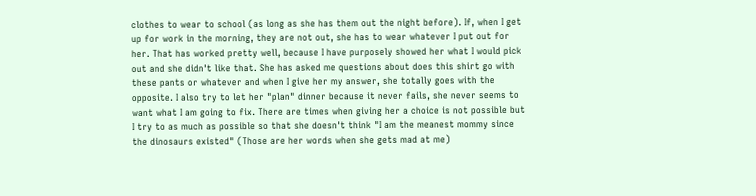clothes to wear to school (as long as she has them out the night before). If, when I get up for work in the morning, they are not out, she has to wear whatever I put out for her. That has worked pretty well, because I have purposely showed her what I would pick out and she didn't like that. She has asked me questions about does this shirt go with these pants or whatever and when I give her my answer, she totally goes with the opposite. I also try to let her "plan" dinner because it never fails, she never seems to want what I am going to fix. There are times when giving her a choice is not possible but I try to as much as possible so that she doesn't think "I am the meanest mommy since the dinosaurs existed" (Those are her words when she gets mad at me)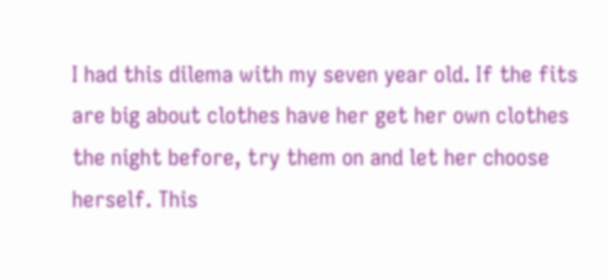I had this dilema with my seven year old. If the fits are big about clothes have her get her own clothes the night before, try them on and let her choose herself. This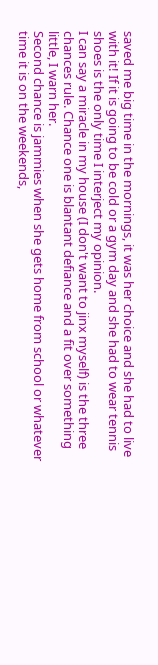saved me big time in the mornings, it was her choice and she had to live with it! If it is going to be cold or a gym day and she had to wear tennis shoes is the only time I interject my opinion.
I can say a miracle in my house (I don't want to jinx myself) is the three chances rule. Chance one is blantant defiance and a fit over something little, I warn her.
Second chance is jammies when she gets home from school or whatever time it is on the weekends,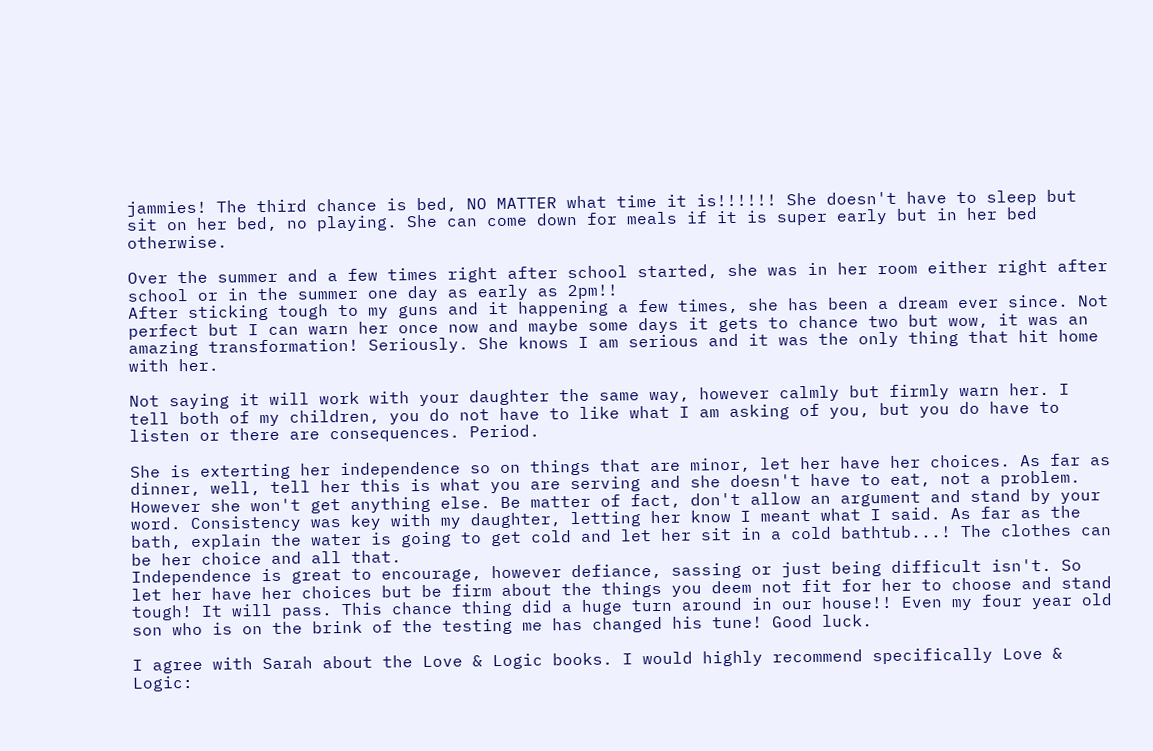jammies! The third chance is bed, NO MATTER what time it is!!!!!! She doesn't have to sleep but sit on her bed, no playing. She can come down for meals if it is super early but in her bed otherwise.

Over the summer and a few times right after school started, she was in her room either right after school or in the summer one day as early as 2pm!!
After sticking tough to my guns and it happening a few times, she has been a dream ever since. Not perfect but I can warn her once now and maybe some days it gets to chance two but wow, it was an amazing transformation! Seriously. She knows I am serious and it was the only thing that hit home with her.

Not saying it will work with your daughter the same way, however calmly but firmly warn her. I tell both of my children, you do not have to like what I am asking of you, but you do have to listen or there are consequences. Period.

She is exterting her independence so on things that are minor, let her have her choices. As far as dinner, well, tell her this is what you are serving and she doesn't have to eat, not a problem. However she won't get anything else. Be matter of fact, don't allow an argument and stand by your word. Consistency was key with my daughter, letting her know I meant what I said. As far as the bath, explain the water is going to get cold and let her sit in a cold bathtub...! The clothes can be her choice and all that.
Independence is great to encourage, however defiance, sassing or just being difficult isn't. So let her have her choices but be firm about the things you deem not fit for her to choose and stand tough! It will pass. This chance thing did a huge turn around in our house!! Even my four year old son who is on the brink of the testing me has changed his tune! Good luck.

I agree with Sarah about the Love & Logic books. I would highly recommend specifically Love & Logic: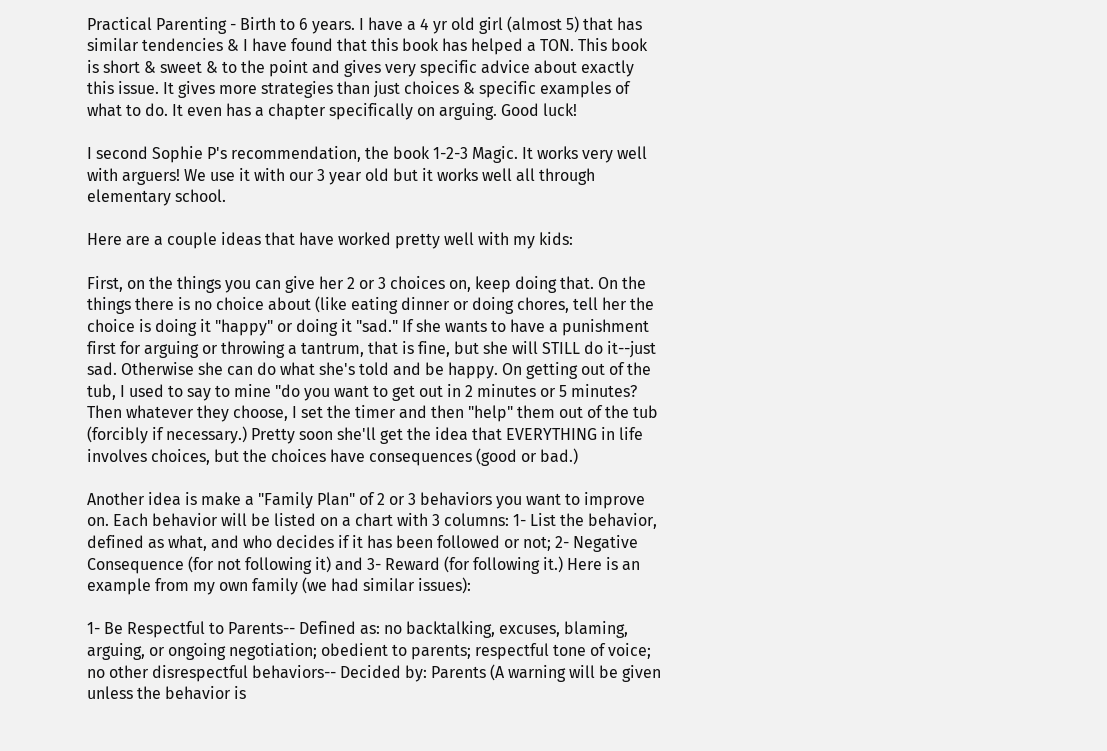Practical Parenting - Birth to 6 years. I have a 4 yr old girl (almost 5) that has similar tendencies & I have found that this book has helped a TON. This book is short & sweet & to the point and gives very specific advice about exactly this issue. It gives more strategies than just choices & specific examples of what to do. It even has a chapter specifically on arguing. Good luck!

I second Sophie P's recommendation, the book 1-2-3 Magic. It works very well with arguers! We use it with our 3 year old but it works well all through elementary school.

Here are a couple ideas that have worked pretty well with my kids:

First, on the things you can give her 2 or 3 choices on, keep doing that. On the things there is no choice about (like eating dinner or doing chores, tell her the choice is doing it "happy" or doing it "sad." If she wants to have a punishment first for arguing or throwing a tantrum, that is fine, but she will STILL do it--just sad. Otherwise she can do what she's told and be happy. On getting out of the tub, I used to say to mine "do you want to get out in 2 minutes or 5 minutes? Then whatever they choose, I set the timer and then "help" them out of the tub (forcibly if necessary.) Pretty soon she'll get the idea that EVERYTHING in life involves choices, but the choices have consequences (good or bad.)

Another idea is make a "Family Plan" of 2 or 3 behaviors you want to improve on. Each behavior will be listed on a chart with 3 columns: 1- List the behavior, defined as what, and who decides if it has been followed or not; 2- Negative Consequence (for not following it) and 3- Reward (for following it.) Here is an example from my own family (we had similar issues):

1- Be Respectful to Parents-- Defined as: no backtalking, excuses, blaming, arguing, or ongoing negotiation; obedient to parents; respectful tone of voice; no other disrespectful behaviors-- Decided by: Parents (A warning will be given unless the behavior is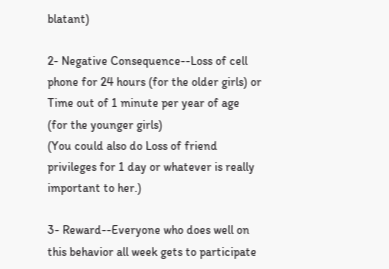blatant)

2- Negative Consequence--Loss of cell phone for 24 hours (for the older girls) or Time out of 1 minute per year of age (for the younger girls)
(You could also do Loss of friend privileges for 1 day or whatever is really important to her.)

3- Reward--Everyone who does well on this behavior all week gets to participate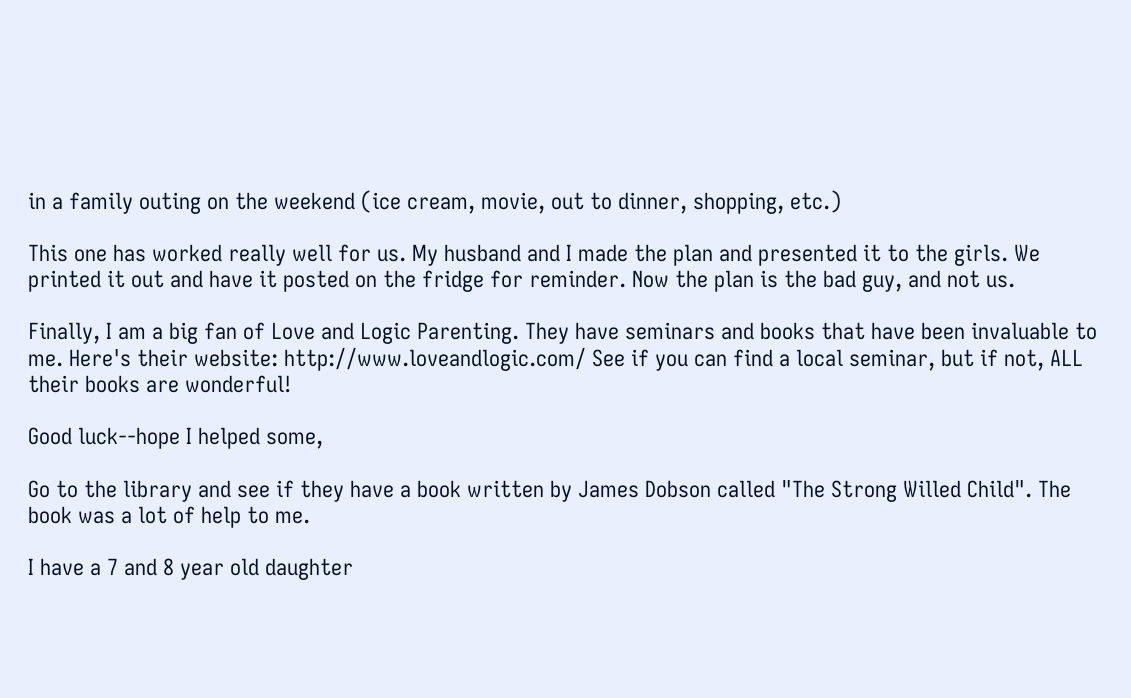in a family outing on the weekend (ice cream, movie, out to dinner, shopping, etc.)

This one has worked really well for us. My husband and I made the plan and presented it to the girls. We printed it out and have it posted on the fridge for reminder. Now the plan is the bad guy, and not us.

Finally, I am a big fan of Love and Logic Parenting. They have seminars and books that have been invaluable to me. Here's their website: http://www.loveandlogic.com/ See if you can find a local seminar, but if not, ALL their books are wonderful!

Good luck--hope I helped some,

Go to the library and see if they have a book written by James Dobson called "The Strong Willed Child". The book was a lot of help to me.

I have a 7 and 8 year old daughter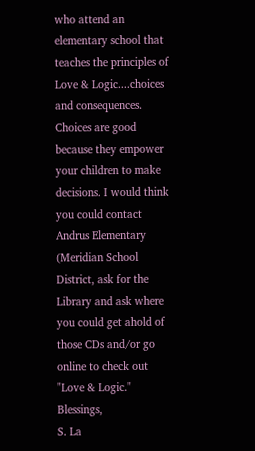who attend an elementary school that teaches the principles of Love & Logic....choices and consequences. Choices are good because they empower your children to make decisions. I would think you could contact Andrus Elementary (Meridian School District, ask for the Library and ask where you could get ahold of those CDs and/or go online to check out "Love & Logic." Blessings,
S. La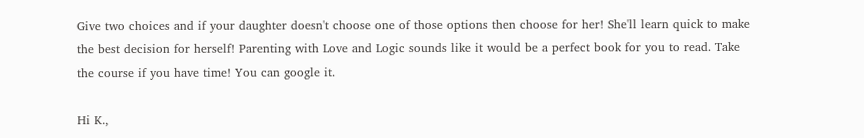Give two choices and if your daughter doesn't choose one of those options then choose for her! She'll learn quick to make the best decision for herself! Parenting with Love and Logic sounds like it would be a perfect book for you to read. Take the course if you have time! You can google it.

Hi K.,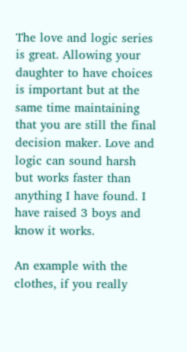The love and logic series is great. Allowing your daughter to have choices is important but at the same time maintaining that you are still the final decision maker. Love and logic can sound harsh but works faster than anything I have found. I have raised 3 boys and know it works.

An example with the clothes, if you really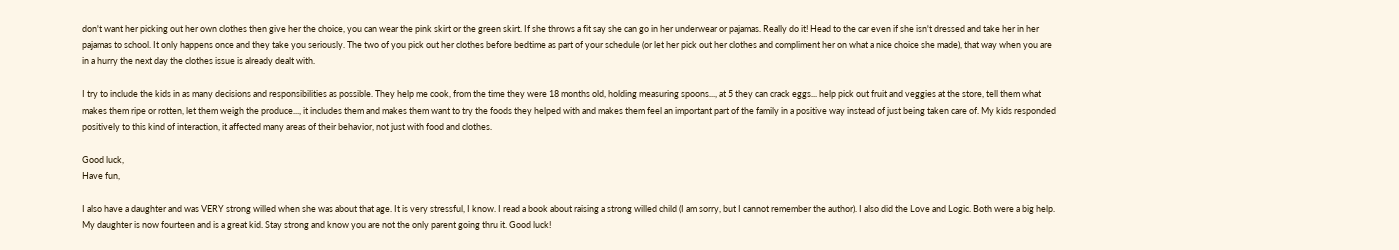don't want her picking out her own clothes then give her the choice, you can wear the pink skirt or the green skirt. If she throws a fit say she can go in her underwear or pajamas. Really do it! Head to the car even if she isn't dressed and take her in her pajamas to school. It only happens once and they take you seriously. The two of you pick out her clothes before bedtime as part of your schedule (or let her pick out her clothes and compliment her on what a nice choice she made), that way when you are in a hurry the next day the clothes issue is already dealt with.

I try to include the kids in as many decisions and responsibilities as possible. They help me cook, from the time they were 18 months old, holding measuring spoons..., at 5 they can crack eggs... help pick out fruit and veggies at the store, tell them what makes them ripe or rotten, let them weigh the produce..., it includes them and makes them want to try the foods they helped with and makes them feel an important part of the family in a positive way instead of just being taken care of. My kids responded positively to this kind of interaction, it affected many areas of their behavior, not just with food and clothes.

Good luck,
Have fun,

I also have a daughter and was VERY strong willed when she was about that age. It is very stressful, I know. I read a book about raising a strong willed child (I am sorry, but I cannot remember the author). I also did the Love and Logic. Both were a big help. My daughter is now fourteen and is a great kid. Stay strong and know you are not the only parent going thru it. Good luck!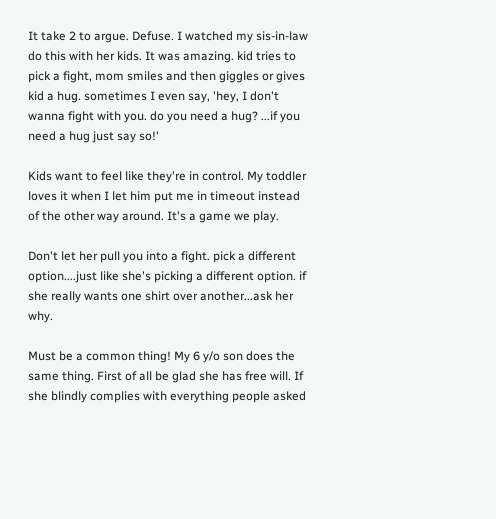It take 2 to argue. Defuse. I watched my sis-in-law do this with her kids. It was amazing. kid tries to pick a fight, mom smiles and then giggles or gives kid a hug. sometimes I even say, 'hey, I don't wanna fight with you. do you need a hug? ...if you need a hug just say so!'

Kids want to feel like they're in control. My toddler loves it when I let him put me in timeout instead of the other way around. It's a game we play.

Don't let her pull you into a fight. pick a different option....just like she's picking a different option. if she really wants one shirt over another...ask her why.

Must be a common thing! My 6 y/o son does the same thing. First of all be glad she has free will. If she blindly complies with everything people asked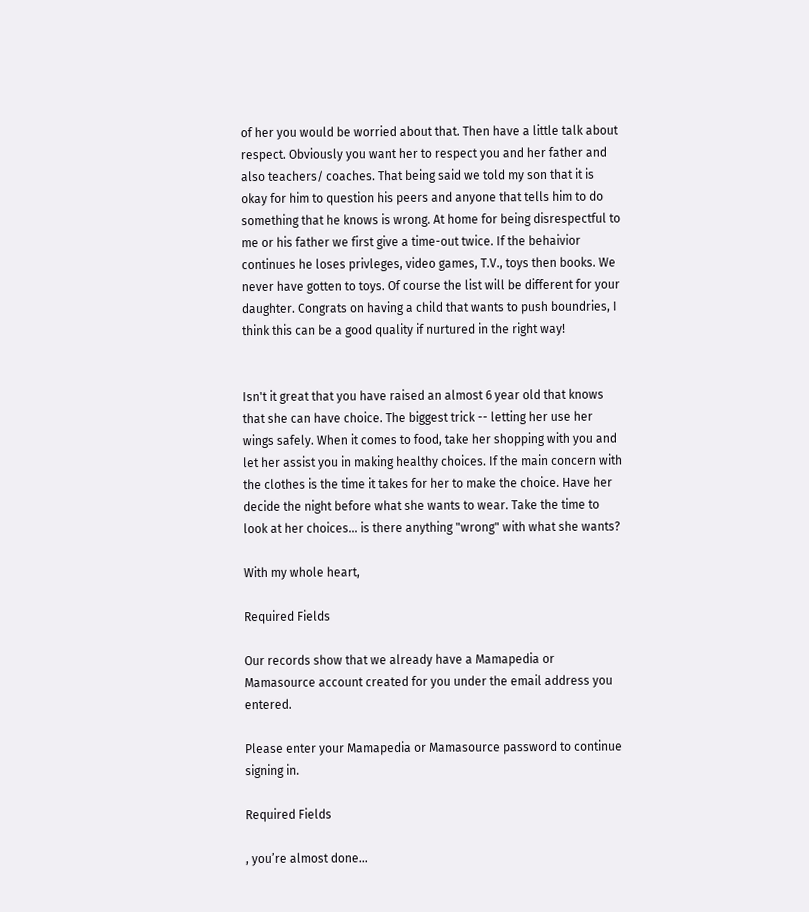of her you would be worried about that. Then have a little talk about respect. Obviously you want her to respect you and her father and also teachers/ coaches. That being said we told my son that it is okay for him to question his peers and anyone that tells him to do something that he knows is wrong. At home for being disrespectful to me or his father we first give a time-out twice. If the behaivior continues he loses privleges, video games, T.V., toys then books. We never have gotten to toys. Of course the list will be different for your daughter. Congrats on having a child that wants to push boundries, I think this can be a good quality if nurtured in the right way!


Isn't it great that you have raised an almost 6 year old that knows that she can have choice. The biggest trick -- letting her use her wings safely. When it comes to food, take her shopping with you and let her assist you in making healthy choices. If the main concern with the clothes is the time it takes for her to make the choice. Have her decide the night before what she wants to wear. Take the time to look at her choices... is there anything "wrong" with what she wants?

With my whole heart,

Required Fields

Our records show that we already have a Mamapedia or Mamasource account created for you under the email address you entered.

Please enter your Mamapedia or Mamasource password to continue signing in.

Required Fields

, you’re almost done...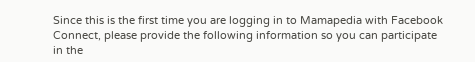Since this is the first time you are logging in to Mamapedia with Facebook Connect, please provide the following information so you can participate in the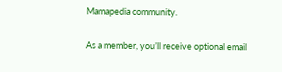Mamapedia community.

As a member, you’ll receive optional email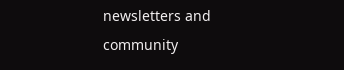newsletters and community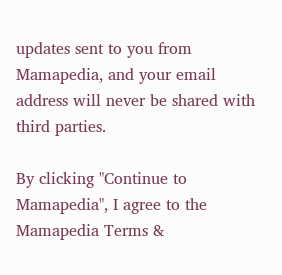updates sent to you from Mamapedia, and your email address will never be shared with third parties.

By clicking "Continue to Mamapedia", I agree to the Mamapedia Terms &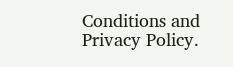Conditions and Privacy Policy.